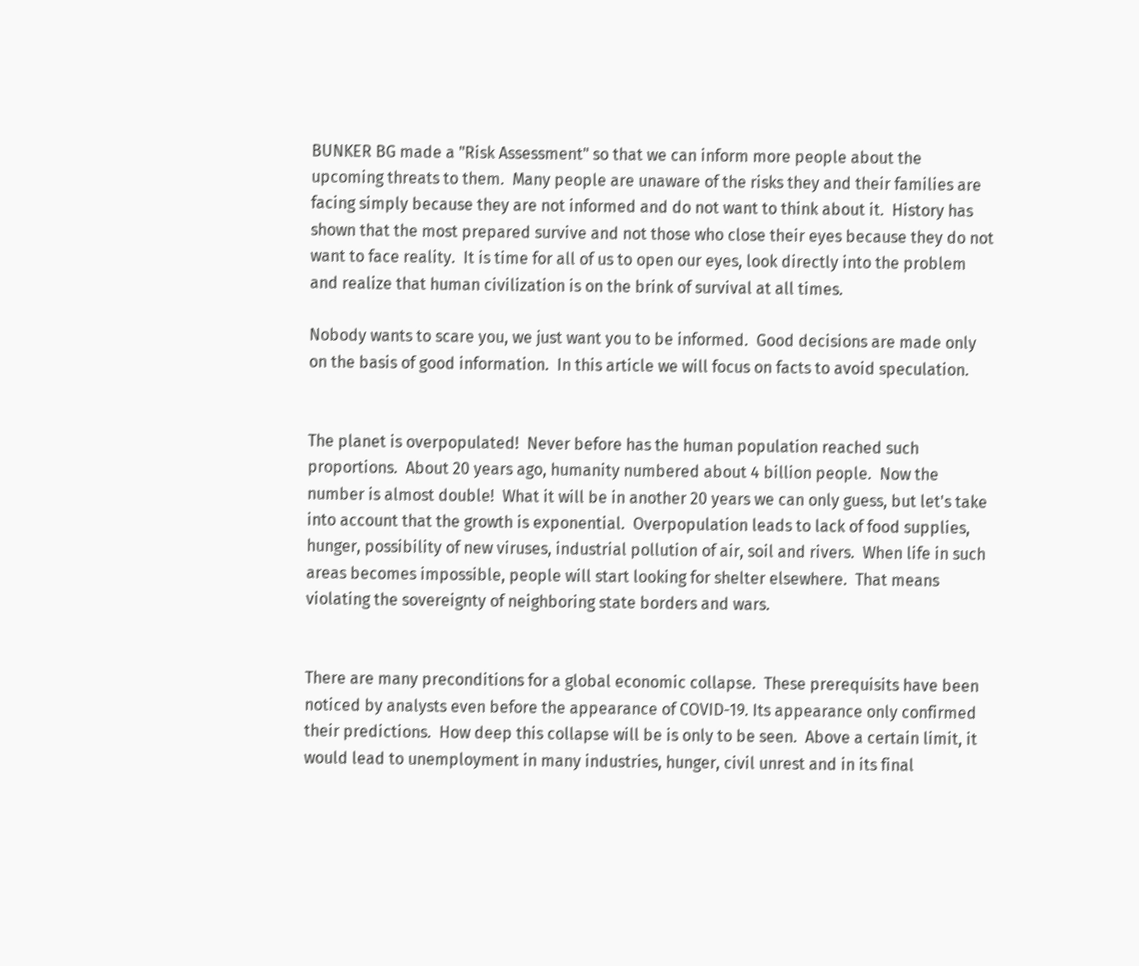BUNKER BG made a "Risk Assessment" so that we can inform more people about the upcoming threats to them.  Many people are unaware of the risks they and their families are facing simply because they are not informed and do not want to think about it.  History has shown that the most prepared survive and not those who close their eyes because they do not want to face reality.  It is time for all of us to open our eyes, look directly into the problem and realize that human civilization is on the brink of survival at all times.

Nobody wants to scare you, we just want you to be informed.  Good decisions are made only on the basis of good information.  In this article we will focus on facts to avoid speculation.


The planet is overpopulated!  Never before has the human population reached such proportions.  About 20 years ago, humanity numbered about 4 billion people.  Now the number is almost double!  What it will be in another 20 years we can only guess, but let's take into account that the growth is exponential.  Overpopulation leads to lack of food supplies, hunger, possibility of new viruses, industrial pollution of air, soil and rivers.  When life in such areas becomes impossible, people will start looking for shelter elsewhere.  That means violating the sovereignty of neighboring state borders and wars.


There are many preconditions for a global economic collapse.  These prerequisits have been noticed by analysts even before the appearance of COVID-19. Its appearance only confirmed their predictions.  How deep this collapse will be is only to be seen.  Above a certain limit, it would lead to unemployment in many industries, hunger, civil unrest and in its final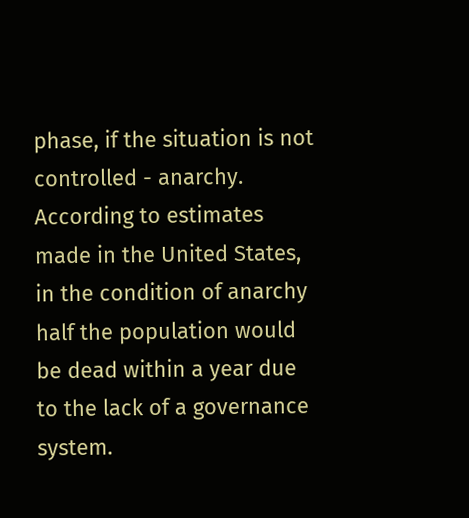phase, if the situation is not controlled - anarchy.  According to estimates made in the United States, in the condition of anarchy half the population would be dead within a year due to the lack of a governance system.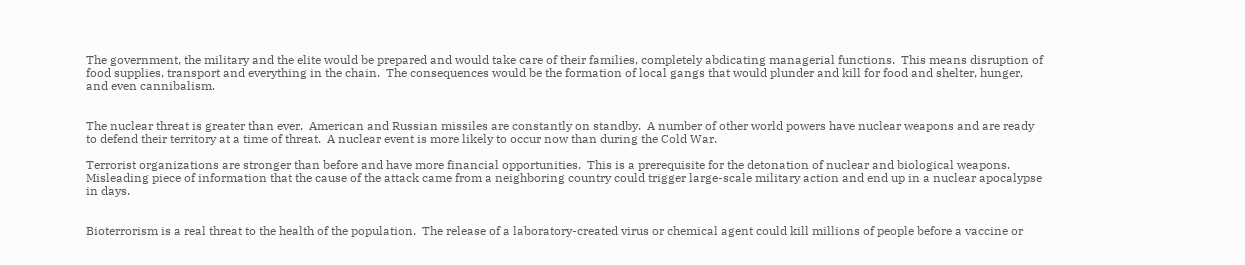The government, the military and the elite would be prepared and would take care of their families, completely abdicating managerial functions.  This means disruption of food supplies, transport and everything in the chain.  The consequences would be the formation of local gangs that would plunder and kill for food and shelter, hunger, and even cannibalism.


The nuclear threat is greater than ever.  American and Russian missiles are constantly on standby.  A number of other world powers have nuclear weapons and are ready to defend their territory at a time of threat.  A nuclear event is more likely to occur now than during the Cold War.

Terrorist organizations are stronger than before and have more financial opportunities.  This is a prerequisite for the detonation of nuclear and biological weapons.  Misleading piece of information that the cause of the attack came from a neighboring country could trigger large-scale military action and end up in a nuclear apocalypse in days.


Bioterrorism is a real threat to the health of the population.  The release of a laboratory-created virus or chemical agent could kill millions of people before a vaccine or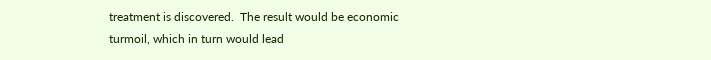treatment is discovered.  The result would be economic turmoil, which in turn would lead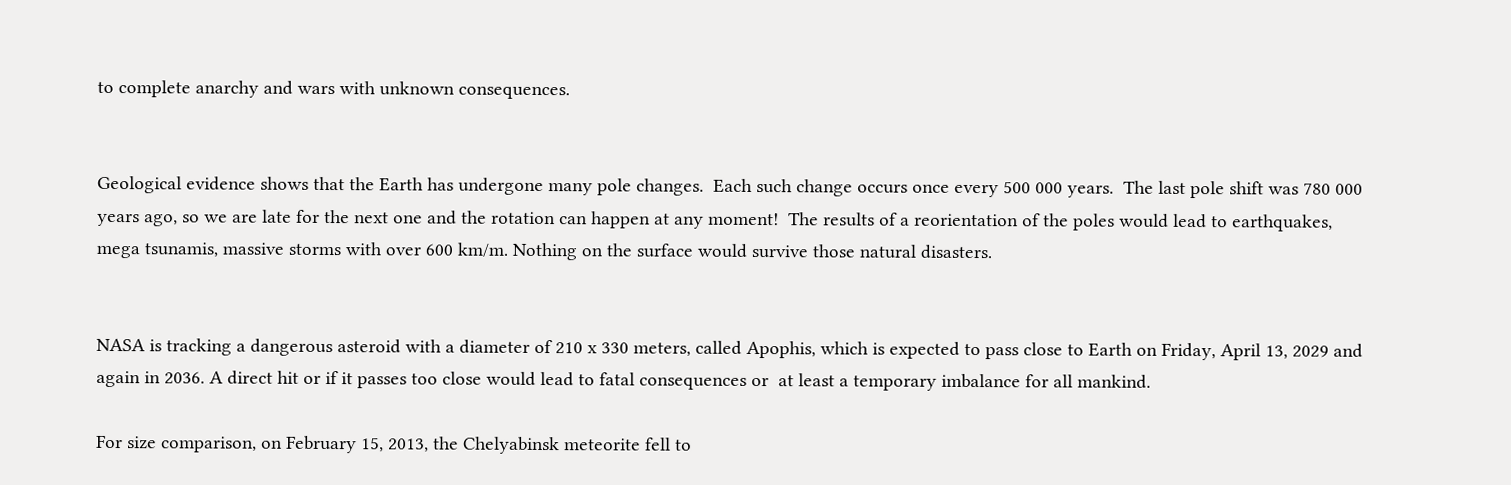to complete anarchy and wars with unknown consequences.


Geological evidence shows that the Earth has undergone many pole changes.  Each such change occurs once every 500 000 years.  The last pole shift was 780 000 years ago, so we are late for the next one and the rotation can happen at any moment!  The results of a reorientation of the poles would lead to earthquakes, mega tsunamis, massive storms with over 600 km/m. Nothing on the surface would survive those natural disasters.


NASA is tracking a dangerous asteroid with a diameter of 210 x 330 meters, called Apophis, which is expected to pass close to Earth on Friday, April 13, 2029 and again in 2036. A direct hit or if it passes too close would lead to fatal consequences or  at least a temporary imbalance for all mankind.

For size comparison, on February 15, 2013, the Chelyabinsk meteorite fell to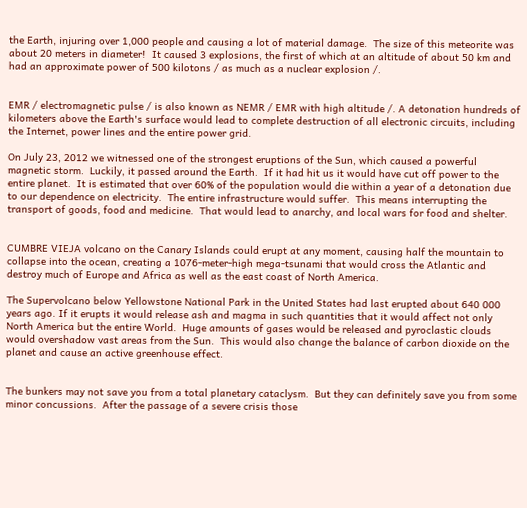the Earth, injuring over 1,000 people and causing a lot of material damage.  The size of this meteorite was about 20 meters in diameter!  It caused 3 explosions, the first of which at an altitude of about 50 km and had an approximate power of 500 kilotons / as much as a nuclear explosion /.


EMR / electromagnetic pulse / is also known as NEMR / EMR with high altitude /. A detonation hundreds of kilometers above the Earth's surface would lead to complete destruction of all electronic circuits, including the Internet, power lines and the entire power grid.

On July 23, 2012 we witnessed one of the strongest eruptions of the Sun, which caused a powerful magnetic storm.  Luckily, it passed around the Earth.  If it had hit us it would have cut off power to the entire planet.  It is estimated that over 60% of the population would die within a year of a detonation due to our dependence on electricity.  The entire infrastructure would suffer.  This means interrupting the transport of goods, food and medicine.  That would lead to anarchy, and local wars for food and shelter.


CUMBRE VIEJA volcano on the Canary Islands could erupt at any moment, causing half the mountain to collapse into the ocean, creating a 1076-meter-high mega-tsunami that would cross the Atlantic and destroy much of Europe and Africa as well as the east coast of North America.

The Supervolcano below Yellowstone National Park in the United States had last erupted about 640 000 years ago. If it erupts it would release ash and magma in such quantities that it would affect not only North America but the entire World.  Huge amounts of gases would be released and pyroclastic clouds would overshadow vast areas from the Sun.  This would also change the balance of carbon dioxide on the planet and cause an active greenhouse effect.


The bunkers may not save you from a total planetary cataclysm.  But they can definitely save you from some minor concussions.  After the passage of a severe crisis those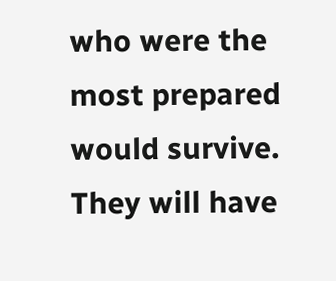who were the most prepared would survive.  They will have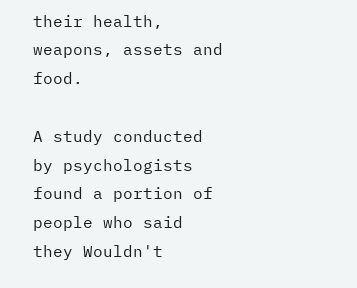their health, weapons, assets and food.

A study conducted by psychologists found a portion of people who said they Wouldn't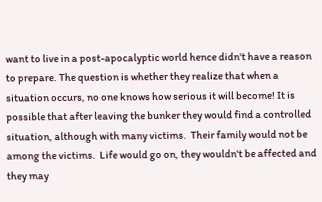want to live in a post-apocalyptic world hence didn't have a reason to prepare. The question is whether they realize that when a situation occurs, no one knows how serious it will become! It is possible that after leaving the bunker they would find a controlled situation, although with many victims.  Their family would not be among the victims.  Life would go on, they wouldn't be affected and they may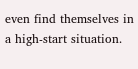even find themselves in a high-start situation.